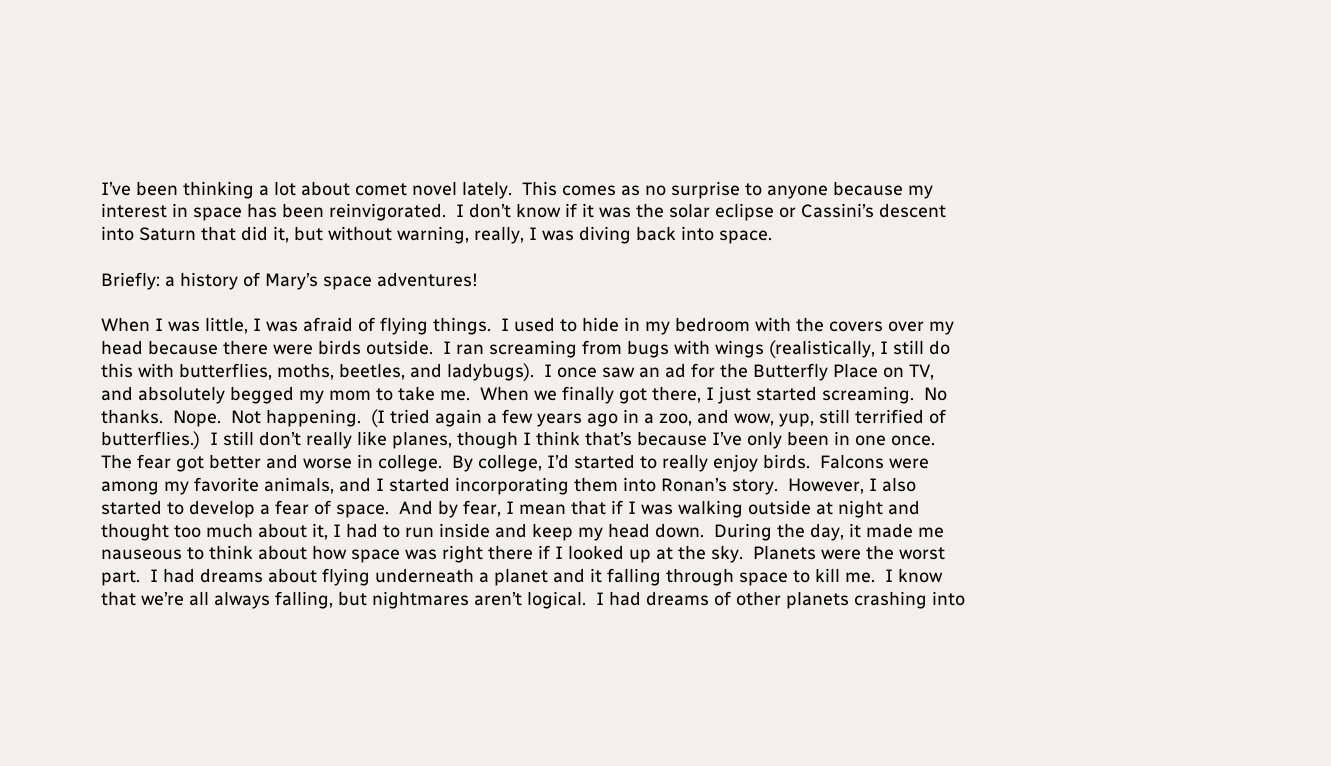I’ve been thinking a lot about comet novel lately.  This comes as no surprise to anyone because my interest in space has been reinvigorated.  I don’t know if it was the solar eclipse or Cassini’s descent into Saturn that did it, but without warning, really, I was diving back into space.

Briefly: a history of Mary’s space adventures!

When I was little, I was afraid of flying things.  I used to hide in my bedroom with the covers over my head because there were birds outside.  I ran screaming from bugs with wings (realistically, I still do this with butterflies, moths, beetles, and ladybugs).  I once saw an ad for the Butterfly Place on TV, and absolutely begged my mom to take me.  When we finally got there, I just started screaming.  No thanks.  Nope.  Not happening.  (I tried again a few years ago in a zoo, and wow, yup, still terrified of butterflies.)  I still don’t really like planes, though I think that’s because I’ve only been in one once.  The fear got better and worse in college.  By college, I’d started to really enjoy birds.  Falcons were among my favorite animals, and I started incorporating them into Ronan’s story.  However, I also started to develop a fear of space.  And by fear, I mean that if I was walking outside at night and thought too much about it, I had to run inside and keep my head down.  During the day, it made me nauseous to think about how space was right there if I looked up at the sky.  Planets were the worst part.  I had dreams about flying underneath a planet and it falling through space to kill me.  I know that we’re all always falling, but nightmares aren’t logical.  I had dreams of other planets crashing into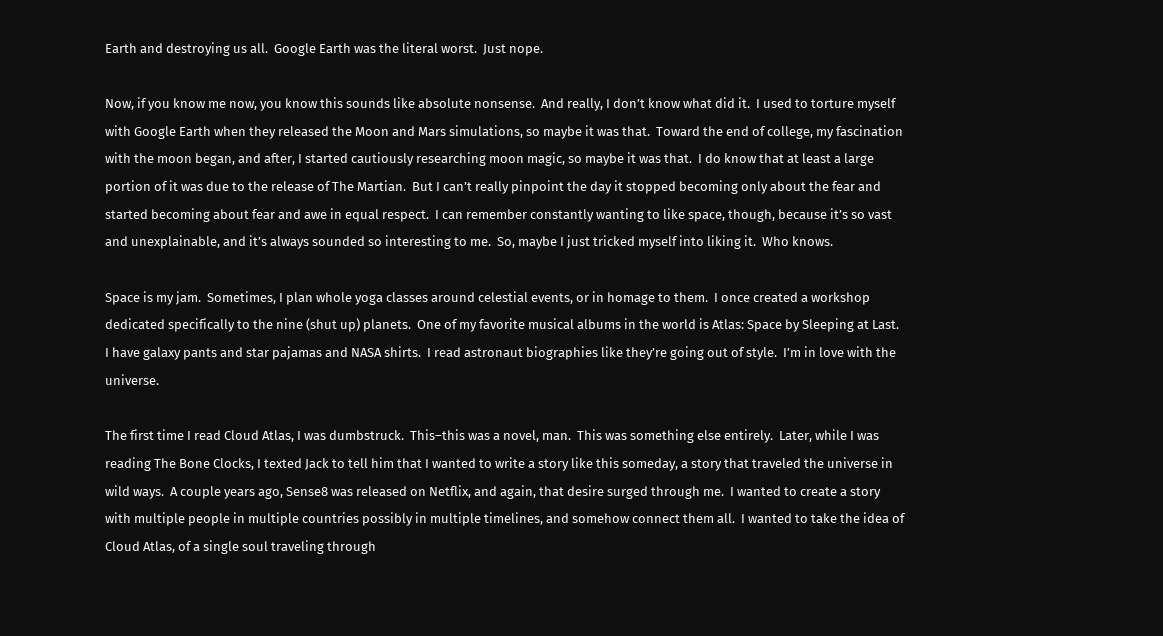Earth and destroying us all.  Google Earth was the literal worst.  Just nope.

Now, if you know me now, you know this sounds like absolute nonsense.  And really, I don’t know what did it.  I used to torture myself with Google Earth when they released the Moon and Mars simulations, so maybe it was that.  Toward the end of college, my fascination with the moon began, and after, I started cautiously researching moon magic, so maybe it was that.  I do know that at least a large portion of it was due to the release of The Martian.  But I can’t really pinpoint the day it stopped becoming only about the fear and started becoming about fear and awe in equal respect.  I can remember constantly wanting to like space, though, because it’s so vast and unexplainable, and it’s always sounded so interesting to me.  So, maybe I just tricked myself into liking it.  Who knows.

Space is my jam.  Sometimes, I plan whole yoga classes around celestial events, or in homage to them.  I once created a workshop dedicated specifically to the nine (shut up) planets.  One of my favorite musical albums in the world is Atlas: Space by Sleeping at Last.  I have galaxy pants and star pajamas and NASA shirts.  I read astronaut biographies like they’re going out of style.  I’m in love with the universe.

The first time I read Cloud Atlas, I was dumbstruck.  This–this was a novel, man.  This was something else entirely.  Later, while I was reading The Bone Clocks, I texted Jack to tell him that I wanted to write a story like this someday, a story that traveled the universe in wild ways.  A couple years ago, Sense8 was released on Netflix, and again, that desire surged through me.  I wanted to create a story with multiple people in multiple countries possibly in multiple timelines, and somehow connect them all.  I wanted to take the idea of Cloud Atlas, of a single soul traveling through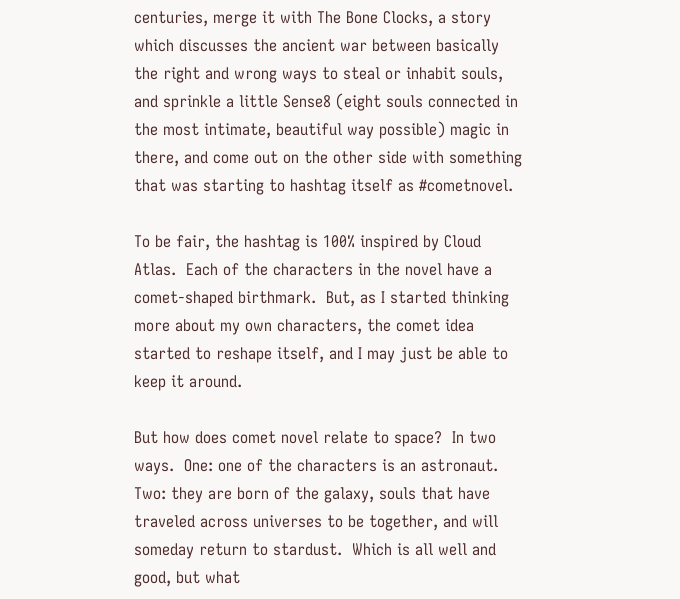centuries, merge it with The Bone Clocks, a story which discusses the ancient war between basically the right and wrong ways to steal or inhabit souls, and sprinkle a little Sense8 (eight souls connected in the most intimate, beautiful way possible) magic in there, and come out on the other side with something that was starting to hashtag itself as #cometnovel.

To be fair, the hashtag is 100% inspired by Cloud Atlas.  Each of the characters in the novel have a comet-shaped birthmark.  But, as I started thinking more about my own characters, the comet idea started to reshape itself, and I may just be able to keep it around.

But how does comet novel relate to space?  In two ways.  One: one of the characters is an astronaut.  Two: they are born of the galaxy, souls that have traveled across universes to be together, and will someday return to stardust.  Which is all well and good, but what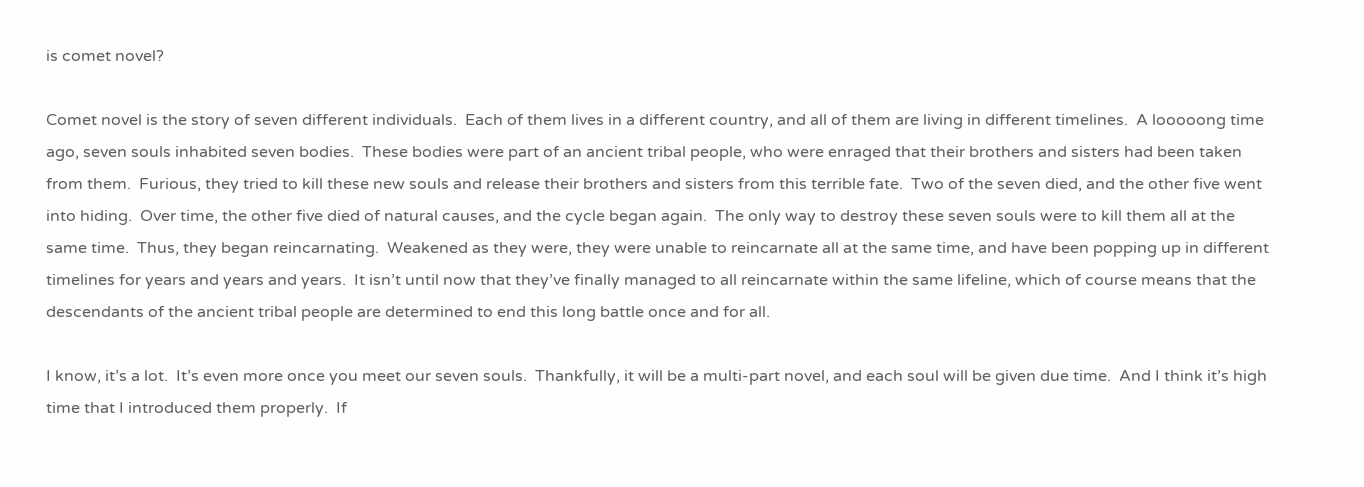is comet novel?

Comet novel is the story of seven different individuals.  Each of them lives in a different country, and all of them are living in different timelines.  A looooong time ago, seven souls inhabited seven bodies.  These bodies were part of an ancient tribal people, who were enraged that their brothers and sisters had been taken from them.  Furious, they tried to kill these new souls and release their brothers and sisters from this terrible fate.  Two of the seven died, and the other five went into hiding.  Over time, the other five died of natural causes, and the cycle began again.  The only way to destroy these seven souls were to kill them all at the same time.  Thus, they began reincarnating.  Weakened as they were, they were unable to reincarnate all at the same time, and have been popping up in different timelines for years and years and years.  It isn’t until now that they’ve finally managed to all reincarnate within the same lifeline, which of course means that the descendants of the ancient tribal people are determined to end this long battle once and for all.

I know, it’s a lot.  It’s even more once you meet our seven souls.  Thankfully, it will be a multi-part novel, and each soul will be given due time.  And I think it’s high time that I introduced them properly.  If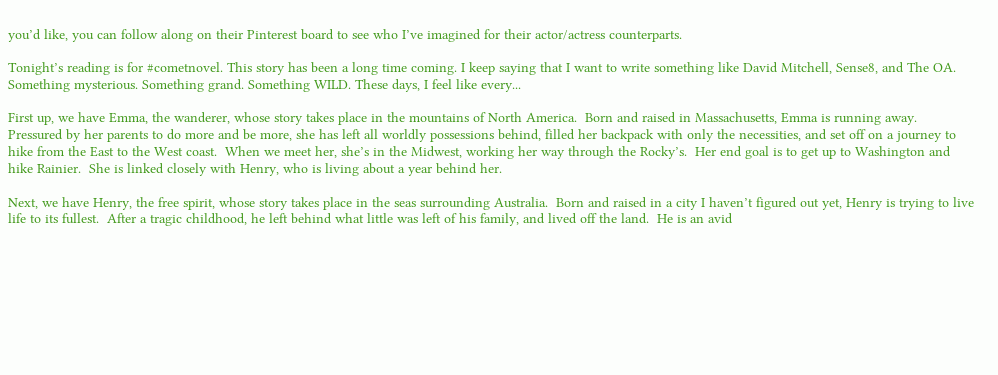you’d like, you can follow along on their Pinterest board to see who I’ve imagined for their actor/actress counterparts.

Tonight’s reading is for #cometnovel. This story has been a long time coming. I keep saying that I want to write something like David Mitchell, Sense8, and The OA. Something mysterious. Something grand. Something WILD. These days, I feel like every...

First up, we have Emma, the wanderer, whose story takes place in the mountains of North America.  Born and raised in Massachusetts, Emma is running away.  Pressured by her parents to do more and be more, she has left all worldly possessions behind, filled her backpack with only the necessities, and set off on a journey to hike from the East to the West coast.  When we meet her, she’s in the Midwest, working her way through the Rocky’s.  Her end goal is to get up to Washington and hike Rainier.  She is linked closely with Henry, who is living about a year behind her.

Next, we have Henry, the free spirit, whose story takes place in the seas surrounding Australia.  Born and raised in a city I haven’t figured out yet, Henry is trying to live life to its fullest.  After a tragic childhood, he left behind what little was left of his family, and lived off the land.  He is an avid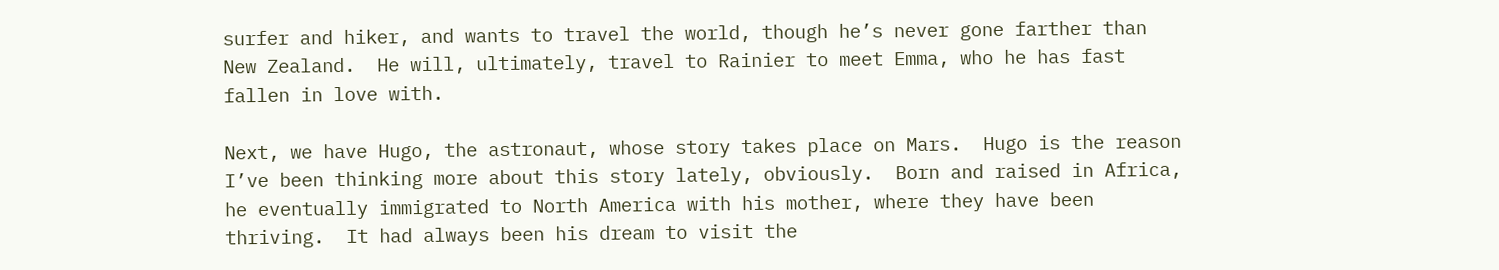surfer and hiker, and wants to travel the world, though he’s never gone farther than New Zealand.  He will, ultimately, travel to Rainier to meet Emma, who he has fast fallen in love with.

Next, we have Hugo, the astronaut, whose story takes place on Mars.  Hugo is the reason I’ve been thinking more about this story lately, obviously.  Born and raised in Africa, he eventually immigrated to North America with his mother, where they have been thriving.  It had always been his dream to visit the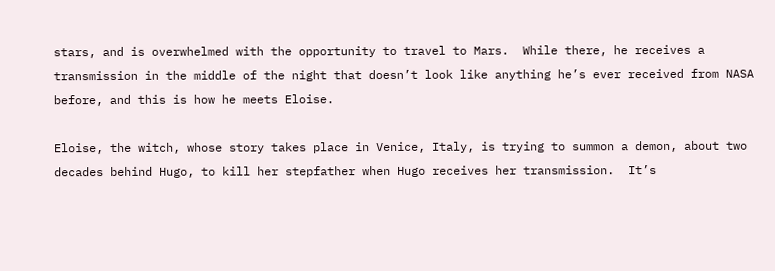stars, and is overwhelmed with the opportunity to travel to Mars.  While there, he receives a transmission in the middle of the night that doesn’t look like anything he’s ever received from NASA before, and this is how he meets Eloise.

Eloise, the witch, whose story takes place in Venice, Italy, is trying to summon a demon, about two decades behind Hugo, to kill her stepfather when Hugo receives her transmission.  It’s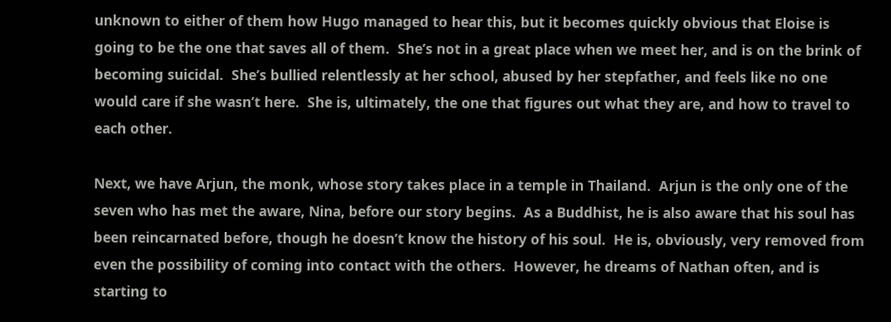unknown to either of them how Hugo managed to hear this, but it becomes quickly obvious that Eloise is going to be the one that saves all of them.  She’s not in a great place when we meet her, and is on the brink of becoming suicidal.  She’s bullied relentlessly at her school, abused by her stepfather, and feels like no one would care if she wasn’t here.  She is, ultimately, the one that figures out what they are, and how to travel to each other.

Next, we have Arjun, the monk, whose story takes place in a temple in Thailand.  Arjun is the only one of the seven who has met the aware, Nina, before our story begins.  As a Buddhist, he is also aware that his soul has been reincarnated before, though he doesn’t know the history of his soul.  He is, obviously, very removed from even the possibility of coming into contact with the others.  However, he dreams of Nathan often, and is starting to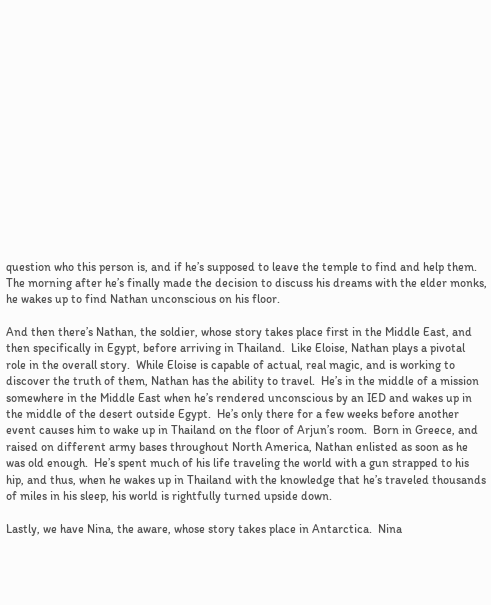question who this person is, and if he’s supposed to leave the temple to find and help them.  The morning after he’s finally made the decision to discuss his dreams with the elder monks, he wakes up to find Nathan unconscious on his floor.

And then there’s Nathan, the soldier, whose story takes place first in the Middle East, and then specifically in Egypt, before arriving in Thailand.  Like Eloise, Nathan plays a pivotal role in the overall story.  While Eloise is capable of actual, real magic, and is working to discover the truth of them, Nathan has the ability to travel.  He’s in the middle of a mission somewhere in the Middle East when he’s rendered unconscious by an IED and wakes up in the middle of the desert outside Egypt.  He’s only there for a few weeks before another event causes him to wake up in Thailand on the floor of Arjun’s room.  Born in Greece, and raised on different army bases throughout North America, Nathan enlisted as soon as he was old enough.  He’s spent much of his life traveling the world with a gun strapped to his hip, and thus, when he wakes up in Thailand with the knowledge that he’s traveled thousands of miles in his sleep, his world is rightfully turned upside down.

Lastly, we have Nina, the aware, whose story takes place in Antarctica.  Nina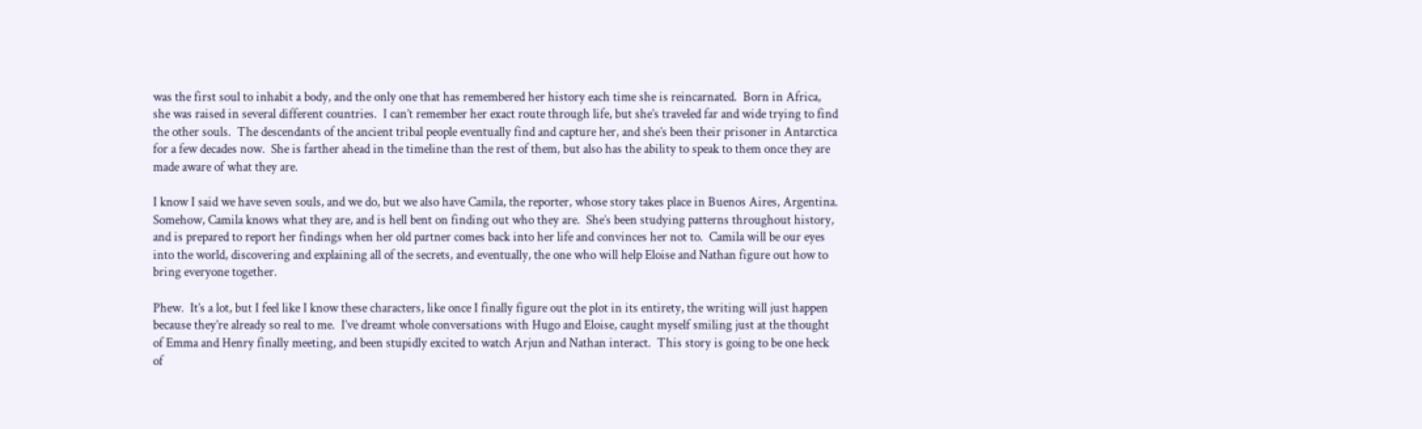was the first soul to inhabit a body, and the only one that has remembered her history each time she is reincarnated.  Born in Africa, she was raised in several different countries.  I can’t remember her exact route through life, but she’s traveled far and wide trying to find the other souls.  The descendants of the ancient tribal people eventually find and capture her, and she’s been their prisoner in Antarctica for a few decades now.  She is farther ahead in the timeline than the rest of them, but also has the ability to speak to them once they are made aware of what they are.

I know I said we have seven souls, and we do, but we also have Camila, the reporter, whose story takes place in Buenos Aires, Argentina.  Somehow, Camila knows what they are, and is hell bent on finding out who they are.  She’s been studying patterns throughout history, and is prepared to report her findings when her old partner comes back into her life and convinces her not to.  Camila will be our eyes into the world, discovering and explaining all of the secrets, and eventually, the one who will help Eloise and Nathan figure out how to bring everyone together.

Phew.  It’s a lot, but I feel like I know these characters, like once I finally figure out the plot in its entirety, the writing will just happen because they’re already so real to me.  I’ve dreamt whole conversations with Hugo and Eloise, caught myself smiling just at the thought of Emma and Henry finally meeting, and been stupidly excited to watch Arjun and Nathan interact.  This story is going to be one heck of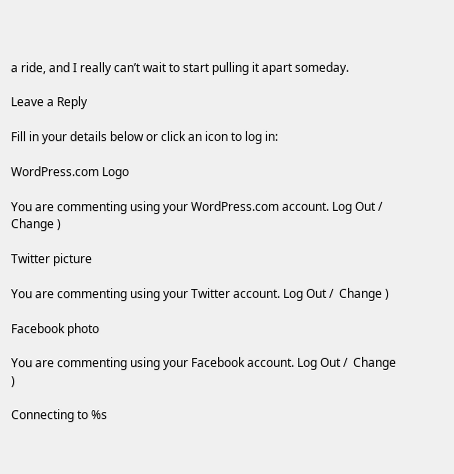a ride, and I really can’t wait to start pulling it apart someday.

Leave a Reply

Fill in your details below or click an icon to log in:

WordPress.com Logo

You are commenting using your WordPress.com account. Log Out /  Change )

Twitter picture

You are commenting using your Twitter account. Log Out /  Change )

Facebook photo

You are commenting using your Facebook account. Log Out /  Change )

Connecting to %s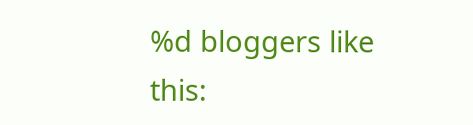%d bloggers like this: